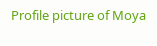Profile picture of Moya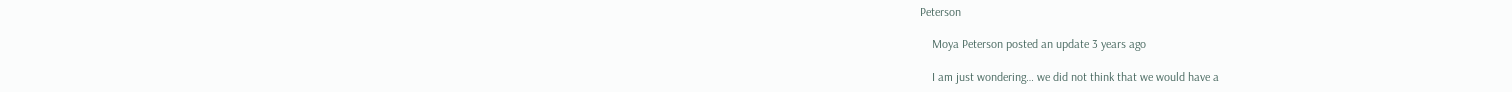Peterson

    Moya Peterson posted an update 3 years ago

    I am just wondering… we did not think that we would have a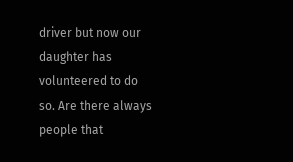driver but now our daughter has volunteered to do so. Are there always people that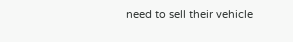need to sell their vehicle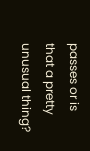passes or is that a pretty unusual thing?